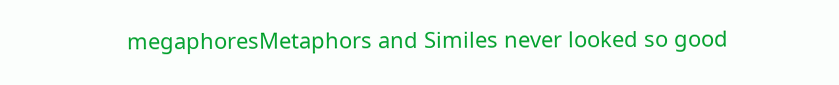megaphoresMetaphors and Similes never looked so good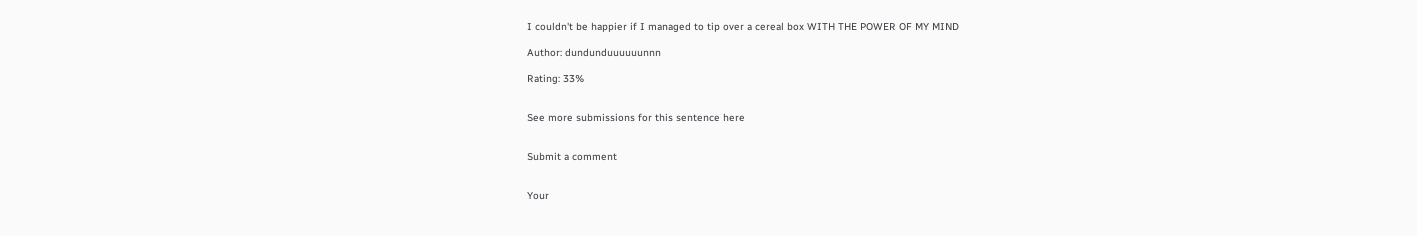I couldn't be happier if I managed to tip over a cereal box WITH THE POWER OF MY MIND

Author: dundunduuuuuunnn

Rating: 33%


See more submissions for this sentence here


Submit a comment


Your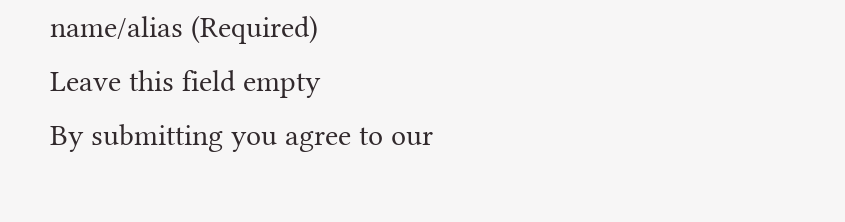name/alias (Required)
Leave this field empty
By submitting you agree to our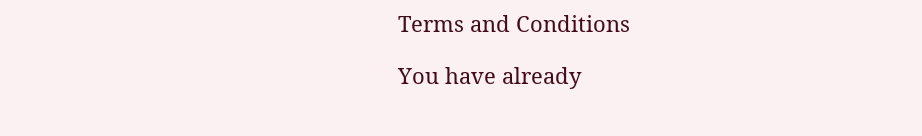Terms and Conditions

You have already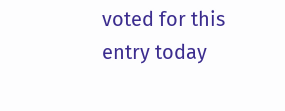voted for this entry today